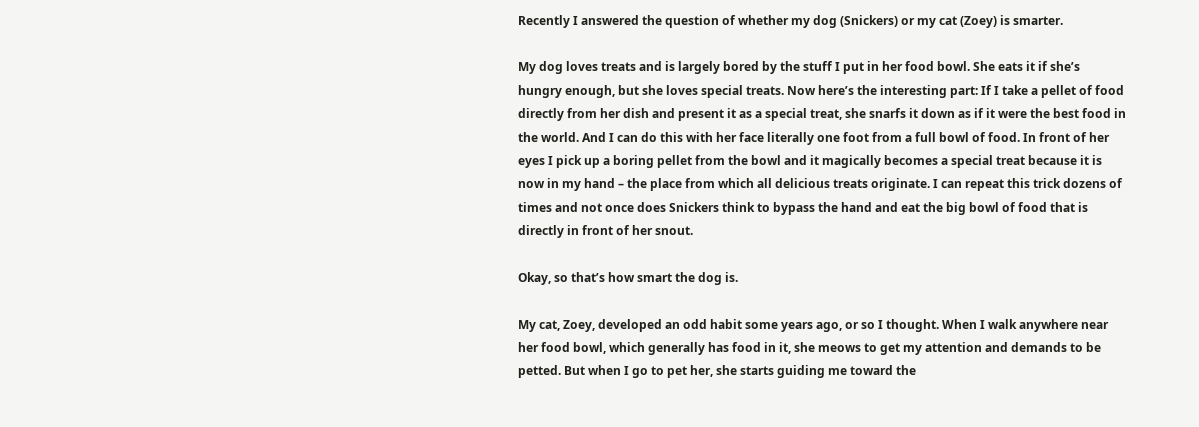Recently I answered the question of whether my dog (Snickers) or my cat (Zoey) is smarter.

My dog loves treats and is largely bored by the stuff I put in her food bowl. She eats it if she’s hungry enough, but she loves special treats. Now here’s the interesting part: If I take a pellet of food directly from her dish and present it as a special treat, she snarfs it down as if it were the best food in the world. And I can do this with her face literally one foot from a full bowl of food. In front of her eyes I pick up a boring pellet from the bowl and it magically becomes a special treat because it is now in my hand – the place from which all delicious treats originate. I can repeat this trick dozens of times and not once does Snickers think to bypass the hand and eat the big bowl of food that is directly in front of her snout.

Okay, so that’s how smart the dog is.

My cat, Zoey, developed an odd habit some years ago, or so I thought. When I walk anywhere near her food bowl, which generally has food in it, she meows to get my attention and demands to be petted. But when I go to pet her, she starts guiding me toward the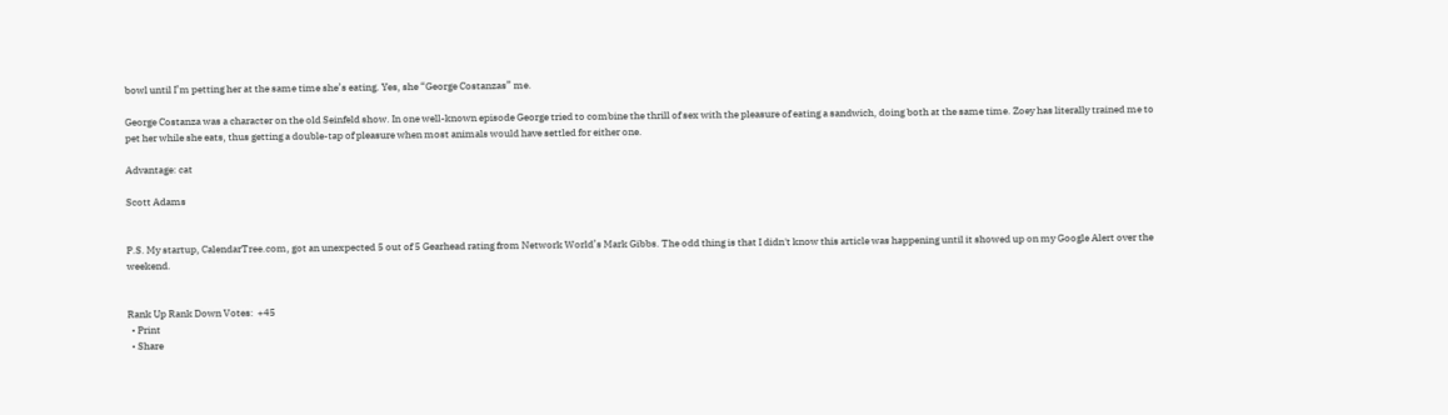bowl until I’m petting her at the same time she’s eating. Yes, she “George Costanzas” me.

George Costanza was a character on the old Seinfeld show. In one well-known episode George tried to combine the thrill of sex with the pleasure of eating a sandwich, doing both at the same time. Zoey has literally trained me to pet her while she eats, thus getting a double-tap of pleasure when most animals would have settled for either one.

Advantage: cat

Scott Adams


P.S. My startup, CalendarTree.com, got an unexpected 5 out of 5 Gearhead rating from Network World’s Mark Gibbs. The odd thing is that I didn't know this article was happening until it showed up on my Google Alert over the weekend.


Rank Up Rank Down Votes:  +45
  • Print
  • Share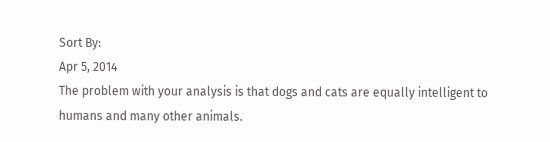Sort By:
Apr 5, 2014
The problem with your analysis is that dogs and cats are equally intelligent to humans and many other animals.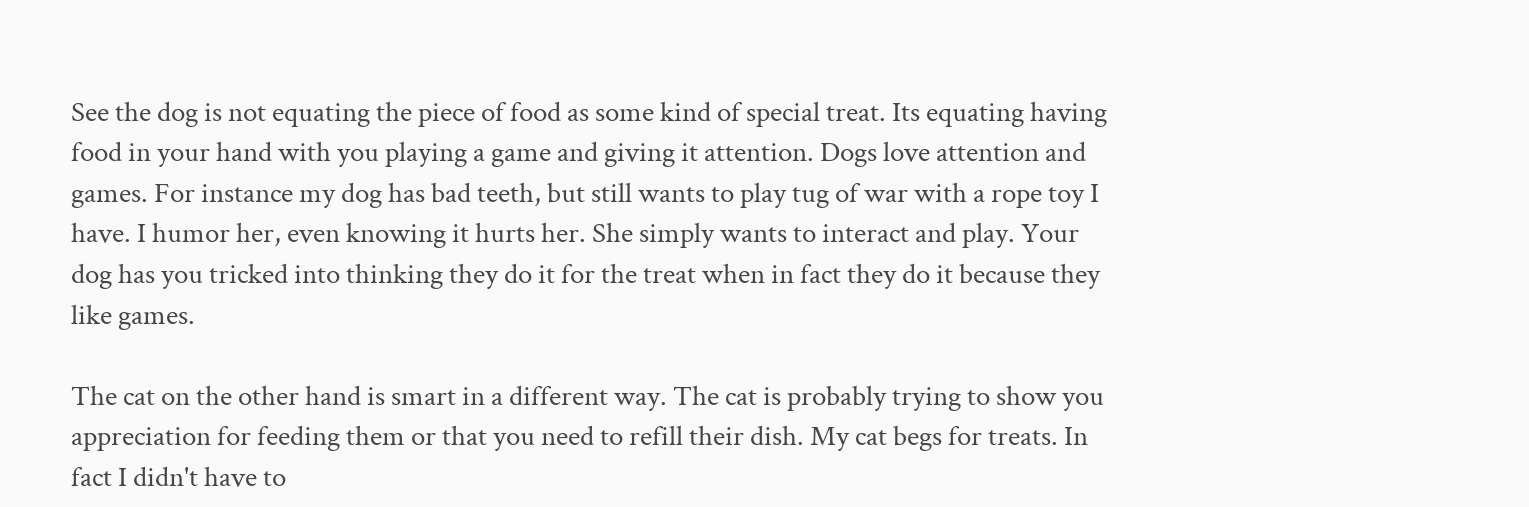See the dog is not equating the piece of food as some kind of special treat. Its equating having food in your hand with you playing a game and giving it attention. Dogs love attention and games. For instance my dog has bad teeth, but still wants to play tug of war with a rope toy I have. I humor her, even knowing it hurts her. She simply wants to interact and play. Your dog has you tricked into thinking they do it for the treat when in fact they do it because they like games.

The cat on the other hand is smart in a different way. The cat is probably trying to show you appreciation for feeding them or that you need to refill their dish. My cat begs for treats. In fact I didn't have to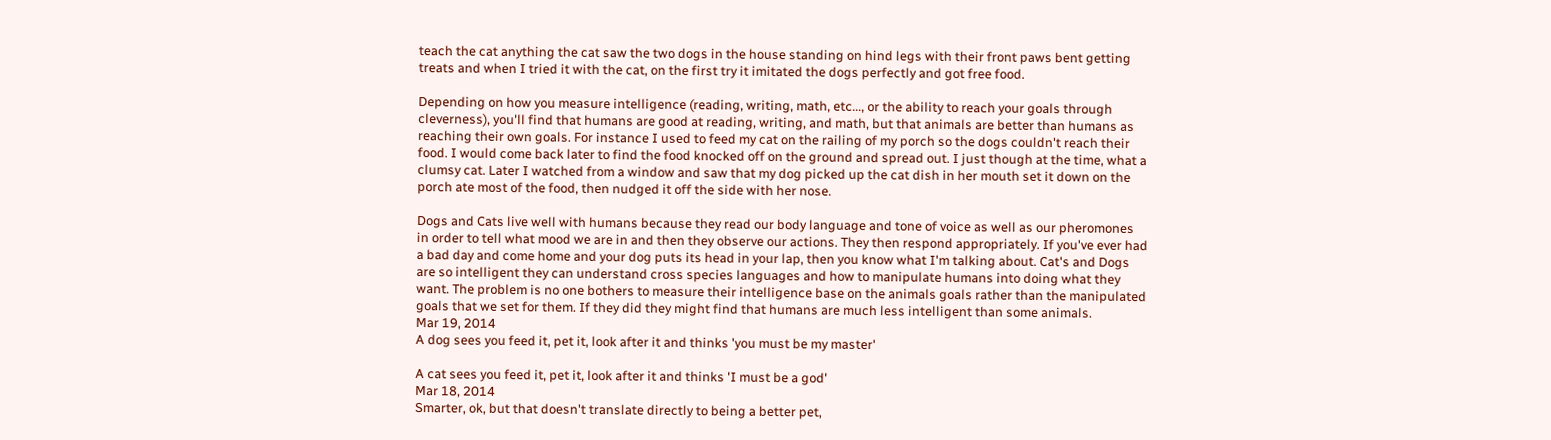teach the cat anything the cat saw the two dogs in the house standing on hind legs with their front paws bent getting treats and when I tried it with the cat, on the first try it imitated the dogs perfectly and got free food.

Depending on how you measure intelligence (reading, writing, math, etc..., or the ability to reach your goals through cleverness), you'll find that humans are good at reading, writing, and math, but that animals are better than humans as reaching their own goals. For instance I used to feed my cat on the railing of my porch so the dogs couldn't reach their food. I would come back later to find the food knocked off on the ground and spread out. I just though at the time, what a clumsy cat. Later I watched from a window and saw that my dog picked up the cat dish in her mouth set it down on the porch ate most of the food, then nudged it off the side with her nose.

Dogs and Cats live well with humans because they read our body language and tone of voice as well as our pheromones in order to tell what mood we are in and then they observe our actions. They then respond appropriately. If you've ever had a bad day and come home and your dog puts its head in your lap, then you know what I'm talking about. Cat's and Dogs are so intelligent they can understand cross species languages and how to manipulate humans into doing what they want. The problem is no one bothers to measure their intelligence base on the animals goals rather than the manipulated goals that we set for them. If they did they might find that humans are much less intelligent than some animals.
Mar 19, 2014
A dog sees you feed it, pet it, look after it and thinks 'you must be my master'

A cat sees you feed it, pet it, look after it and thinks 'I must be a god'
Mar 18, 2014
Smarter, ok, but that doesn't translate directly to being a better pet,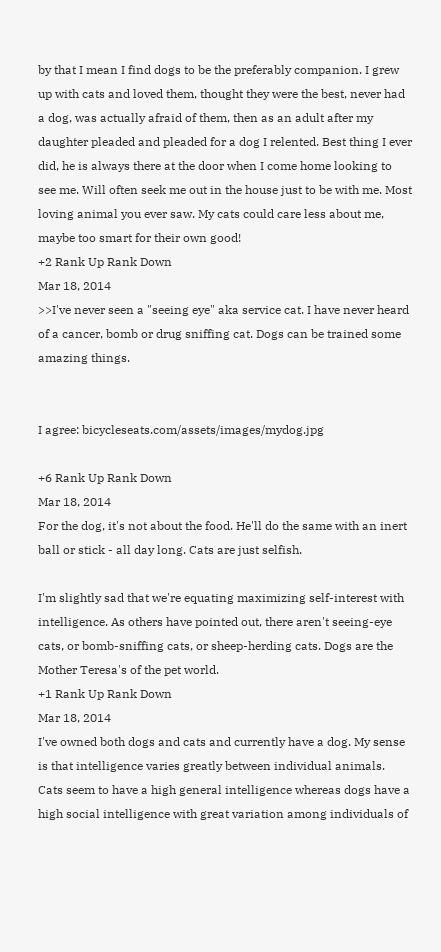by that I mean I find dogs to be the preferably companion. I grew up with cats and loved them, thought they were the best, never had a dog, was actually afraid of them, then as an adult after my daughter pleaded and pleaded for a dog I relented. Best thing I ever did, he is always there at the door when I come home looking to see me. Will often seek me out in the house just to be with me. Most loving animal you ever saw. My cats could care less about me, maybe too smart for their own good!
+2 Rank Up Rank Down
Mar 18, 2014
>>I've never seen a "seeing eye" aka service cat. I have never heard of a cancer, bomb or drug sniffing cat. Dogs can be trained some amazing things.


I agree: bicycleseats.com/assets/images/mydog.jpg

+6 Rank Up Rank Down
Mar 18, 2014
For the dog, it's not about the food. He'll do the same with an inert ball or stick - all day long. Cats are just selfish.

I'm slightly sad that we're equating maximizing self-interest with intelligence. As others have pointed out, there aren't seeing-eye cats, or bomb-sniffing cats, or sheep-herding cats. Dogs are the Mother Teresa's of the pet world.
+1 Rank Up Rank Down
Mar 18, 2014
I've owned both dogs and cats and currently have a dog. My sense is that intelligence varies greatly between individual animals. Cats seem to have a high general intelligence whereas dogs have a high social intelligence with great variation among individuals of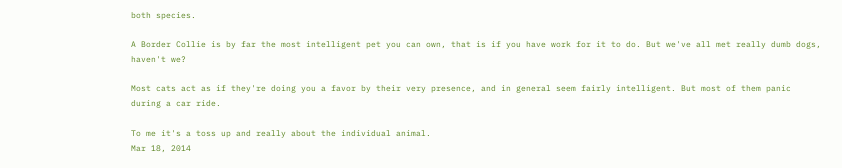both species.

A Border Collie is by far the most intelligent pet you can own, that is if you have work for it to do. But we've all met really dumb dogs, haven't we?

Most cats act as if they're doing you a favor by their very presence, and in general seem fairly intelligent. But most of them panic during a car ride.

To me it's a toss up and really about the individual animal.
Mar 18, 2014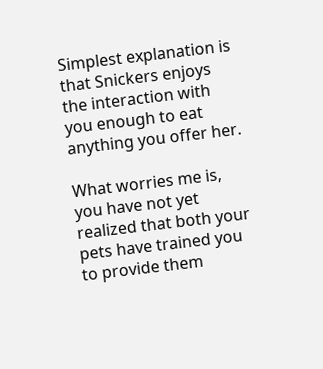Simplest explanation is that Snickers enjoys the interaction with you enough to eat anything you offer her.

What worries me is, you have not yet realized that both your pets have trained you to provide them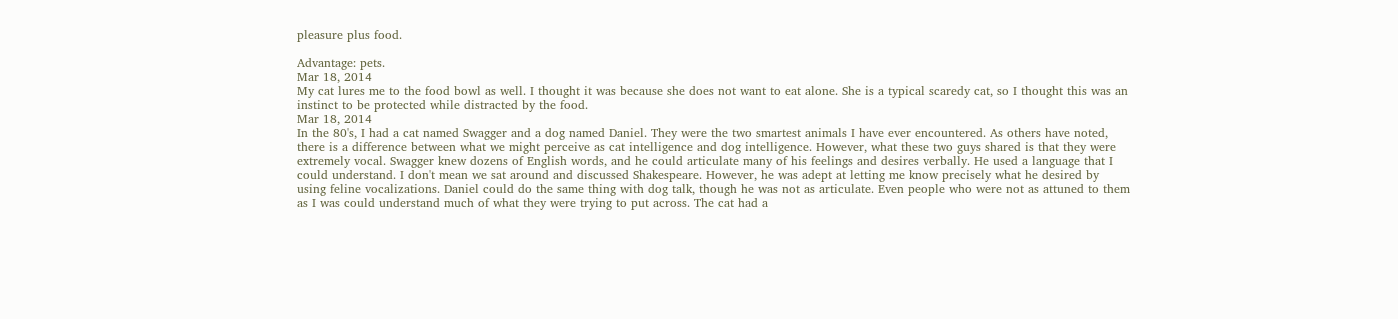pleasure plus food.

Advantage: pets.
Mar 18, 2014
My cat lures me to the food bowl as well. I thought it was because she does not want to eat alone. She is a typical scaredy cat, so I thought this was an instinct to be protected while distracted by the food.
Mar 18, 2014
In the 80's, I had a cat named Swagger and a dog named Daniel. They were the two smartest animals I have ever encountered. As others have noted, there is a difference between what we might perceive as cat intelligence and dog intelligence. However, what these two guys shared is that they were extremely vocal. Swagger knew dozens of English words, and he could articulate many of his feelings and desires verbally. He used a language that I could understand. I don't mean we sat around and discussed Shakespeare. However, he was adept at letting me know precisely what he desired by using feline vocalizations. Daniel could do the same thing with dog talk, though he was not as articulate. Even people who were not as attuned to them as I was could understand much of what they were trying to put across. The cat had a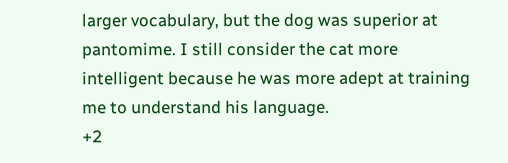larger vocabulary, but the dog was superior at pantomime. I still consider the cat more intelligent because he was more adept at training me to understand his language.
+2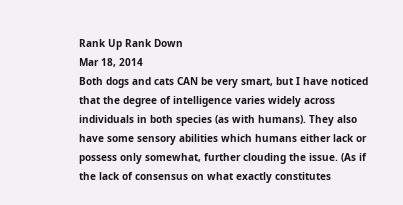Rank Up Rank Down
Mar 18, 2014
Both dogs and cats CAN be very smart, but I have noticed that the degree of intelligence varies widely across individuals in both species (as with humans). They also have some sensory abilities which humans either lack or possess only somewhat, further clouding the issue. (As if the lack of consensus on what exactly constitutes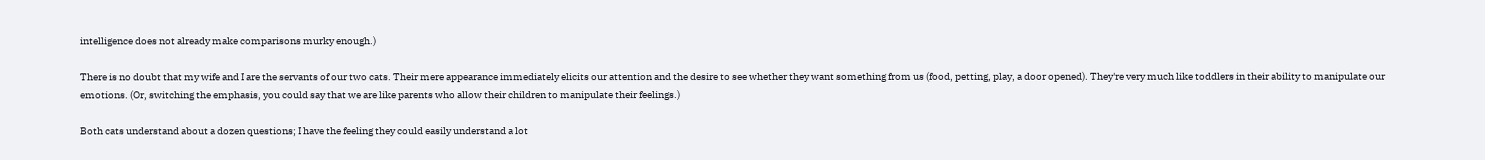intelligence does not already make comparisons murky enough.)

There is no doubt that my wife and I are the servants of our two cats. Their mere appearance immediately elicits our attention and the desire to see whether they want something from us (food, petting, play, a door opened). They're very much like toddlers in their ability to manipulate our emotions. (Or, switching the emphasis, you could say that we are like parents who allow their children to manipulate their feelings.)

Both cats understand about a dozen questions; I have the feeling they could easily understand a lot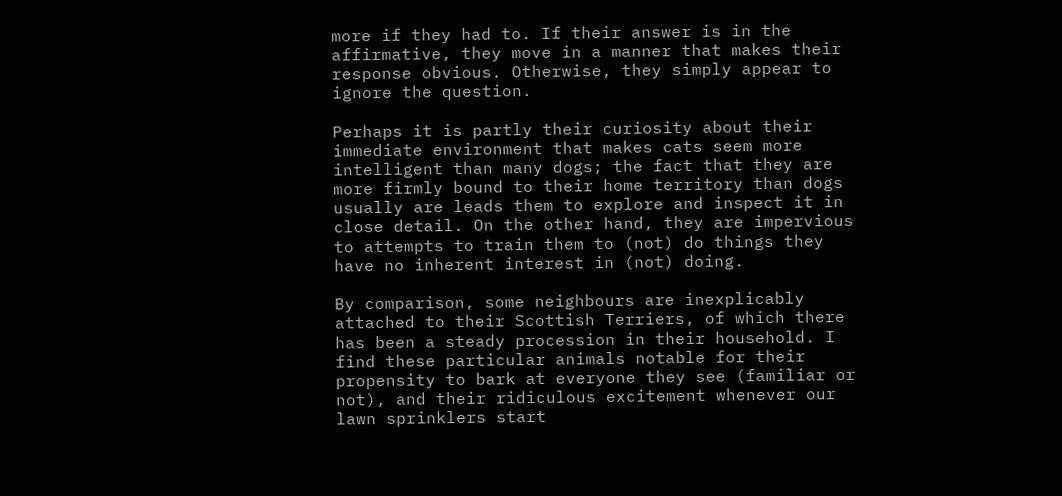more if they had to. If their answer is in the affirmative, they move in a manner that makes their response obvious. Otherwise, they simply appear to ignore the question.

Perhaps it is partly their curiosity about their immediate environment that makes cats seem more intelligent than many dogs; the fact that they are more firmly bound to their home territory than dogs usually are leads them to explore and inspect it in close detail. On the other hand, they are impervious to attempts to train them to (not) do things they have no inherent interest in (not) doing.

By comparison, some neighbours are inexplicably attached to their Scottish Terriers, of which there has been a steady procession in their household. I find these particular animals notable for their propensity to bark at everyone they see (familiar or not), and their ridiculous excitement whenever our lawn sprinklers start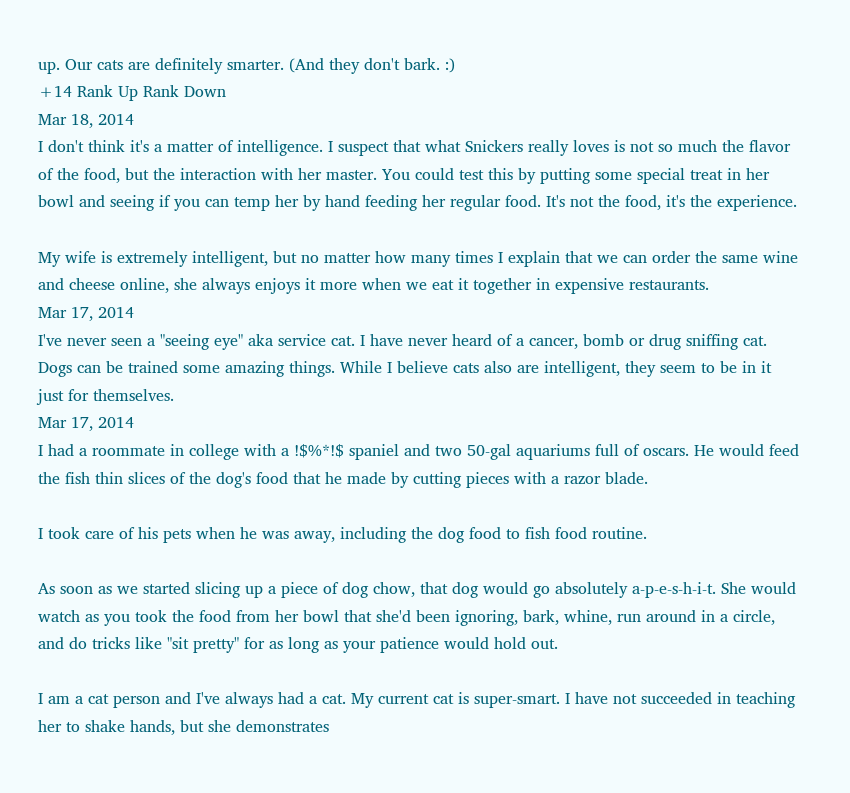up. Our cats are definitely smarter. (And they don't bark. :)
+14 Rank Up Rank Down
Mar 18, 2014
I don't think it's a matter of intelligence. I suspect that what Snickers really loves is not so much the flavor of the food, but the interaction with her master. You could test this by putting some special treat in her bowl and seeing if you can temp her by hand feeding her regular food. It's not the food, it's the experience.

My wife is extremely intelligent, but no matter how many times I explain that we can order the same wine and cheese online, she always enjoys it more when we eat it together in expensive restaurants.
Mar 17, 2014
I've never seen a "seeing eye" aka service cat. I have never heard of a cancer, bomb or drug sniffing cat. Dogs can be trained some amazing things. While I believe cats also are intelligent, they seem to be in it just for themselves.
Mar 17, 2014
I had a roommate in college with a !$%*!$ spaniel and two 50-gal aquariums full of oscars. He would feed the fish thin slices of the dog's food that he made by cutting pieces with a razor blade.

I took care of his pets when he was away, including the dog food to fish food routine.

As soon as we started slicing up a piece of dog chow, that dog would go absolutely a-p-e-s-h-i-t. She would watch as you took the food from her bowl that she'd been ignoring, bark, whine, run around in a circle, and do tricks like "sit pretty" for as long as your patience would hold out.

I am a cat person and I've always had a cat. My current cat is super-smart. I have not succeeded in teaching her to shake hands, but she demonstrates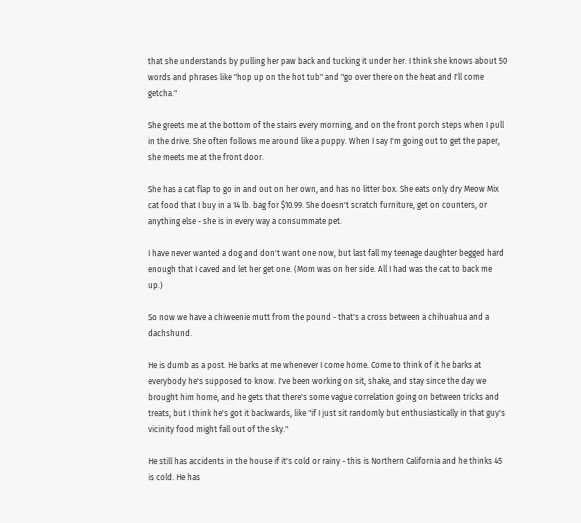that she understands by pulling her paw back and tucking it under her. I think she knows about 50 words and phrases like "hop up on the hot tub" and "go over there on the heat and I'll come getcha."

She greets me at the bottom of the stairs every morning, and on the front porch steps when I pull in the drive. She often follows me around like a puppy. When I say I'm going out to get the paper, she meets me at the front door.

She has a cat flap to go in and out on her own, and has no litter box. She eats only dry Meow Mix cat food that I buy in a 14 lb. bag for $10.99. She doesn't scratch furniture, get on counters, or anything else - she is in every way a consummate pet.

I have never wanted a dog and don't want one now, but last fall my teenage daughter begged hard enough that I caved and let her get one. (Mom was on her side. All I had was the cat to back me up.)

So now we have a chiweenie mutt from the pound - that's a cross between a chihuahua and a dachshund.

He is dumb as a post. He barks at me whenever I come home. Come to think of it he barks at everybody he's supposed to know. I've been working on sit, shake, and stay since the day we brought him home, and he gets that there's some vague correlation going on between tricks and treats, but I think he's got it backwards, like "if I just sit randomly but enthusiastically in that guy's vicinity food might fall out of the sky."

He still has accidents in the house if it's cold or rainy - this is Northern California and he thinks 45 is cold. He has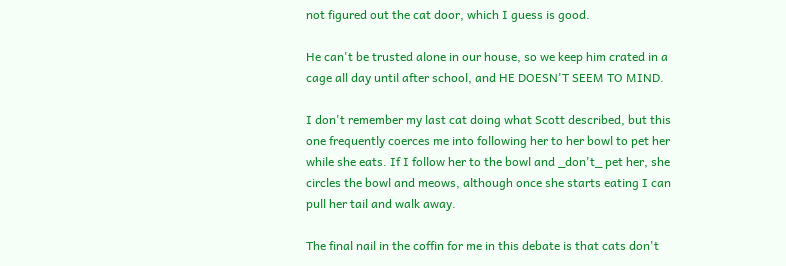not figured out the cat door, which I guess is good.

He can't be trusted alone in our house, so we keep him crated in a cage all day until after school, and HE DOESN'T SEEM TO MIND.

I don't remember my last cat doing what Scott described, but this one frequently coerces me into following her to her bowl to pet her while she eats. If I follow her to the bowl and _don't_ pet her, she circles the bowl and meows, although once she starts eating I can pull her tail and walk away.

The final nail in the coffin for me in this debate is that cats don't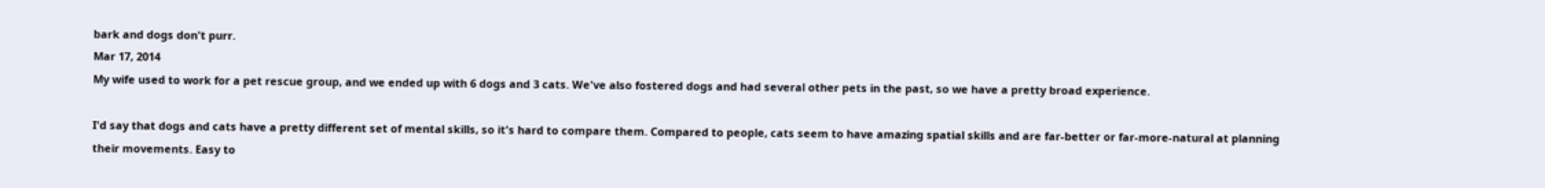bark and dogs don't purr.
Mar 17, 2014
My wife used to work for a pet rescue group, and we ended up with 6 dogs and 3 cats. We've also fostered dogs and had several other pets in the past, so we have a pretty broad experience.

I'd say that dogs and cats have a pretty different set of mental skills, so it's hard to compare them. Compared to people, cats seem to have amazing spatial skills and are far-better or far-more-natural at planning their movements. Easy to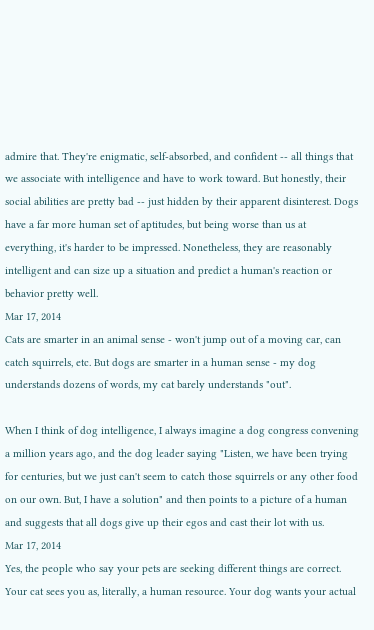admire that. They're enigmatic, self-absorbed, and confident -- all things that we associate with intelligence and have to work toward. But honestly, their social abilities are pretty bad -- just hidden by their apparent disinterest. Dogs have a far more human set of aptitudes, but being worse than us at everything, it's harder to be impressed. Nonetheless, they are reasonably intelligent and can size up a situation and predict a human's reaction or behavior pretty well.
Mar 17, 2014
Cats are smarter in an animal sense - won't jump out of a moving car, can catch squirrels, etc. But dogs are smarter in a human sense - my dog understands dozens of words, my cat barely understands "out".

When I think of dog intelligence, I always imagine a dog congress convening a million years ago, and the dog leader saying "Listen, we have been trying for centuries, but we just can't seem to catch those squirrels or any other food on our own. But, I have a solution" and then points to a picture of a human and suggests that all dogs give up their egos and cast their lot with us.
Mar 17, 2014
Yes, the people who say your pets are seeking different things are correct. Your cat sees you as, literally, a human resource. Your dog wants your actual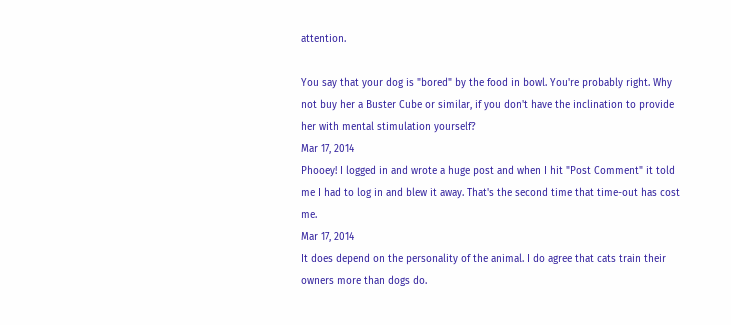attention.

You say that your dog is "bored" by the food in bowl. You're probably right. Why not buy her a Buster Cube or similar, if you don't have the inclination to provide her with mental stimulation yourself?
Mar 17, 2014
Phooey! I logged in and wrote a huge post and when I hit "Post Comment" it told me I had to log in and blew it away. That's the second time that time-out has cost me.
Mar 17, 2014
It does depend on the personality of the animal. I do agree that cats train their owners more than dogs do.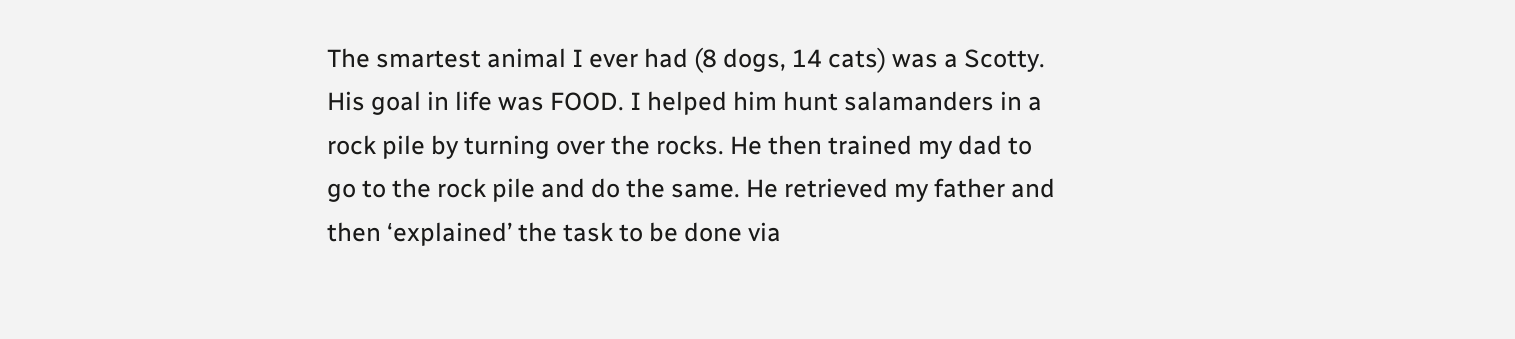The smartest animal I ever had (8 dogs, 14 cats) was a Scotty. His goal in life was FOOD. I helped him hunt salamanders in a rock pile by turning over the rocks. He then trained my dad to go to the rock pile and do the same. He retrieved my father and then ‘explained’ the task to be done via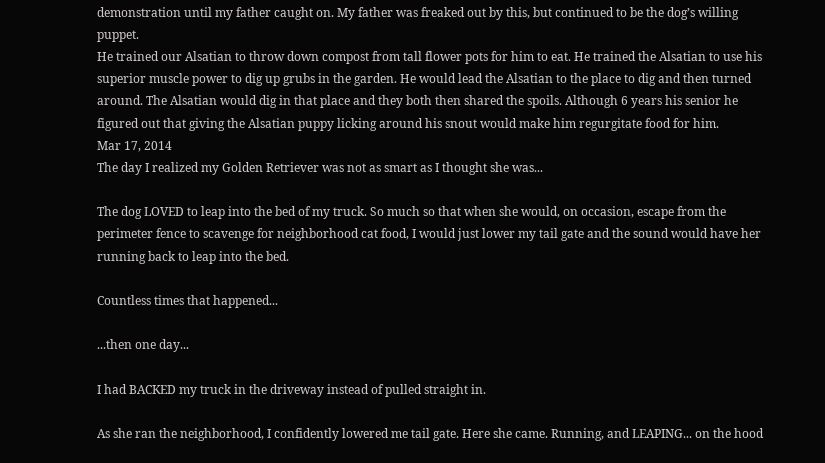demonstration until my father caught on. My father was freaked out by this, but continued to be the dog’s willing puppet.
He trained our Alsatian to throw down compost from tall flower pots for him to eat. He trained the Alsatian to use his superior muscle power to dig up grubs in the garden. He would lead the Alsatian to the place to dig and then turned around. The Alsatian would dig in that place and they both then shared the spoils. Although 6 years his senior he figured out that giving the Alsatian puppy licking around his snout would make him regurgitate food for him.
Mar 17, 2014
The day I realized my Golden Retriever was not as smart as I thought she was...

The dog LOVED to leap into the bed of my truck. So much so that when she would, on occasion, escape from the perimeter fence to scavenge for neighborhood cat food, I would just lower my tail gate and the sound would have her running back to leap into the bed.

Countless times that happened...

...then one day...

I had BACKED my truck in the driveway instead of pulled straight in.

As she ran the neighborhood, I confidently lowered me tail gate. Here she came. Running, and LEAPING... on the hood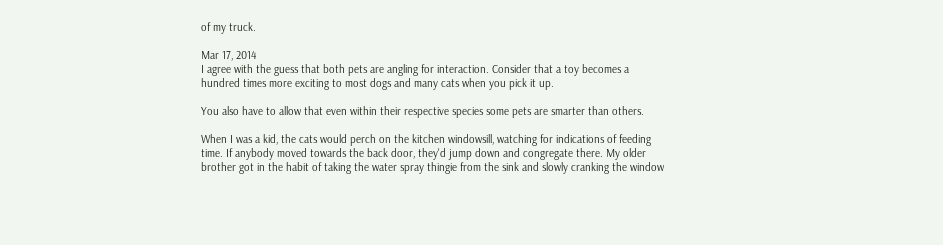of my truck.

Mar 17, 2014
I agree with the guess that both pets are angling for interaction. Consider that a toy becomes a hundred times more exciting to most dogs and many cats when you pick it up.

You also have to allow that even within their respective species some pets are smarter than others.

When I was a kid, the cats would perch on the kitchen windowsill, watching for indications of feeding time. If anybody moved towards the back door, they'd jump down and congregate there. My older brother got in the habit of taking the water spray thingie from the sink and slowly cranking the window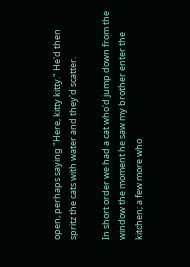open, perhaps saying "Here, kitty kitty." He'd then spritz the cats with water and they'd scatter.

In short order we had a cat who'd jump down from the window the moment he saw my brother enter the kitchen; a few more who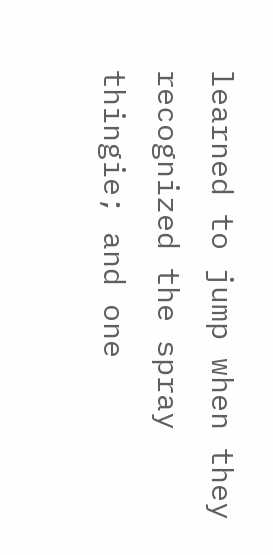learned to jump when they recognized the spray thingie; and one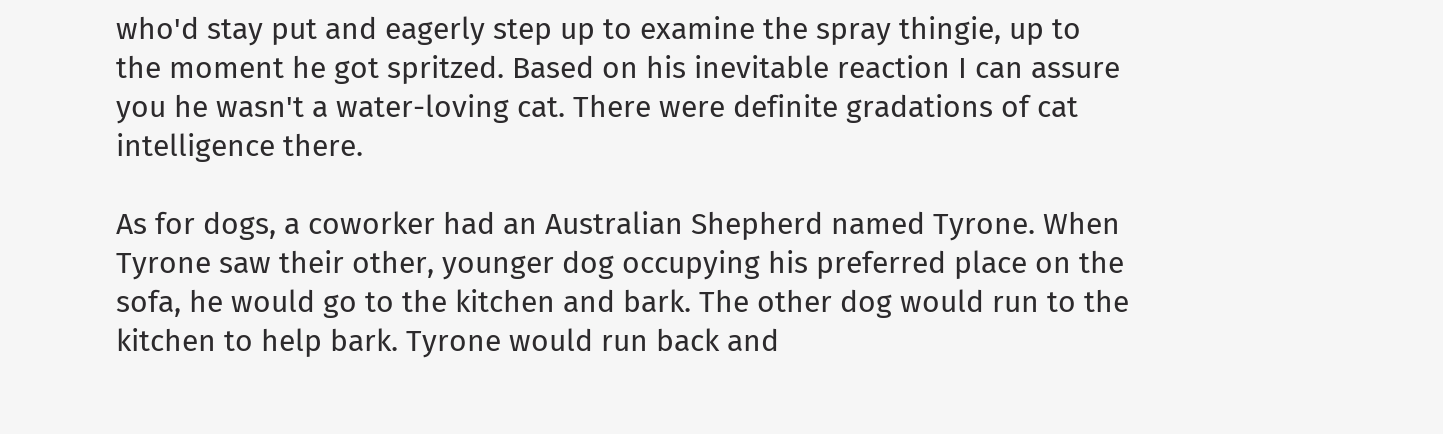who'd stay put and eagerly step up to examine the spray thingie, up to the moment he got spritzed. Based on his inevitable reaction I can assure you he wasn't a water-loving cat. There were definite gradations of cat intelligence there.

As for dogs, a coworker had an Australian Shepherd named Tyrone. When Tyrone saw their other, younger dog occupying his preferred place on the sofa, he would go to the kitchen and bark. The other dog would run to the kitchen to help bark. Tyrone would run back and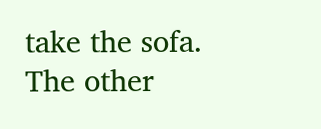take the sofa. The other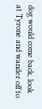dog would come back, look at Tyrone and wander off to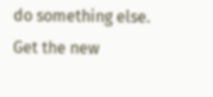do something else.
Get the new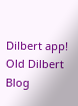Dilbert app!
Old Dilbert Blog